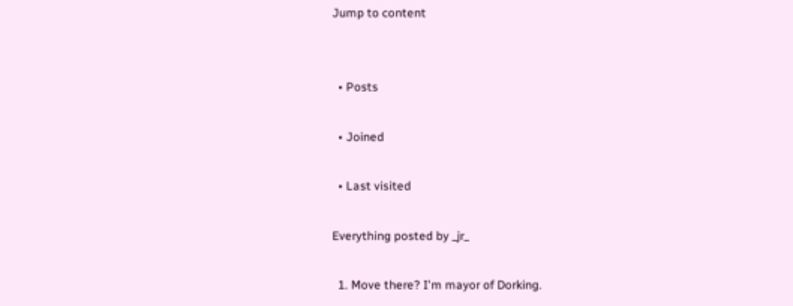Jump to content


  • Posts

  • Joined

  • Last visited

Everything posted by _jr_

  1. Move there? I'm mayor of Dorking.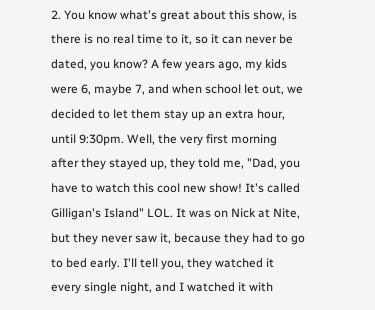2. You know what's great about this show, is there is no real time to it, so it can never be dated, you know? A few years ago, my kids were 6, maybe 7, and when school let out, we decided to let them stay up an extra hour, until 9:30pm. Well, the very first morning after they stayed up, they told me, "Dad, you have to watch this cool new show! It's called Gilligan's Island" LOL. It was on Nick at Nite, but they never saw it, because they had to go to bed early. I'll tell you, they watched it every single night, and I watched it with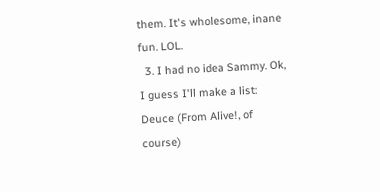them. It's wholesome, inane fun. LOL.
  3. I had no idea Sammy. Ok, I guess I'll make a list: Deuce (From Alive!, of course)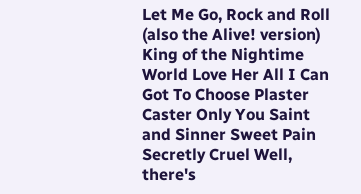Let Me Go, Rock and Roll (also the Alive! version) King of the Nightime World Love Her All I Can Got To Choose Plaster Caster Only You Saint and Sinner Sweet Pain Secretly Cruel Well, there's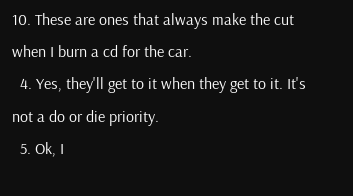10. These are ones that always make the cut when I burn a cd for the car.
  4. Yes, they'll get to it when they get to it. It's not a do or die priority.
  5. Ok, I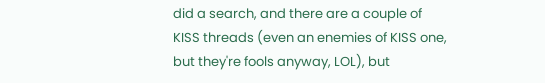did a search, and there are a couple of KISS threads (even an enemies of KISS one, but they're fools anyway, LOL), but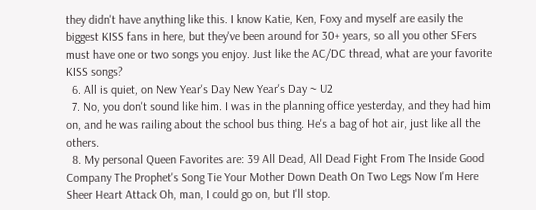they didn't have anything like this. I know Katie, Ken, Foxy and myself are easily the biggest KISS fans in here, but they've been around for 30+ years, so all you other SFers must have one or two songs you enjoy. Just like the AC/DC thread, what are your favorite KISS songs?
  6. All is quiet, on New Year's Day New Year's Day ~ U2
  7. No, you don't sound like him. I was in the planning office yesterday, and they had him on, and he was railing about the school bus thing. He's a bag of hot air, just like all the others.
  8. My personal Queen Favorites are: 39 All Dead, All Dead Fight From The Inside Good Company The Prophet's Song Tie Your Mother Down Death On Two Legs Now I'm Here Sheer Heart Attack Oh, man, I could go on, but I'll stop.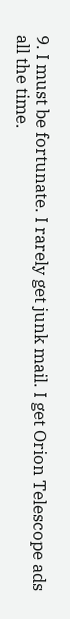9. I must be fortunate. I rarely get junk mail. I get Orion Telescope ads all the time.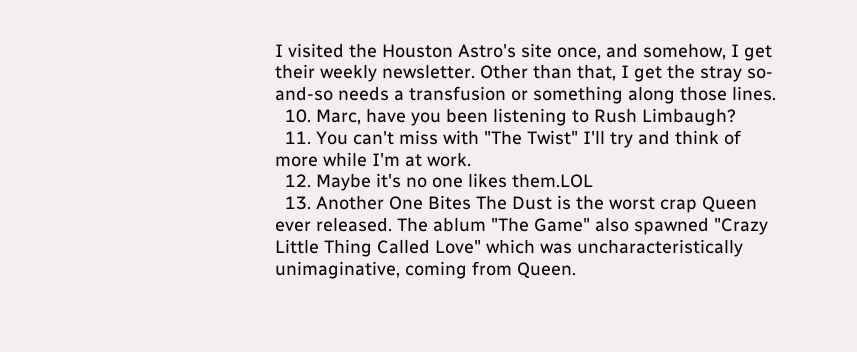I visited the Houston Astro's site once, and somehow, I get their weekly newsletter. Other than that, I get the stray so-and-so needs a transfusion or something along those lines.
  10. Marc, have you been listening to Rush Limbaugh?
  11. You can't miss with "The Twist" I'll try and think of more while I'm at work.
  12. Maybe it's no one likes them.LOL
  13. Another One Bites The Dust is the worst crap Queen ever released. The ablum "The Game" also spawned "Crazy Little Thing Called Love" which was uncharacteristically unimaginative, coming from Queen.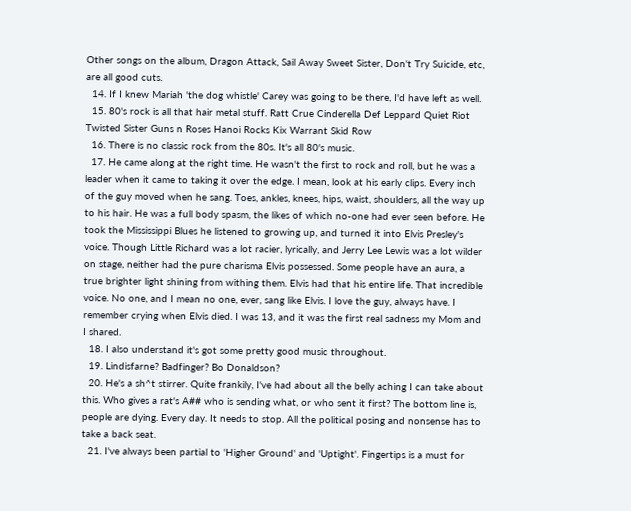Other songs on the album, Dragon Attack, Sail Away Sweet Sister, Don't Try Suicide, etc, are all good cuts.
  14. If I knew Mariah 'the dog whistle' Carey was going to be there, I'd have left as well.
  15. 80's rock is all that hair metal stuff. Ratt Crue Cinderella Def Leppard Quiet Riot Twisted Sister Guns n Roses Hanoi Rocks Kix Warrant Skid Row
  16. There is no classic rock from the 80s. It's all 80's music.
  17. He came along at the right time. He wasn't the first to rock and roll, but he was a leader when it came to taking it over the edge. I mean, look at his early clips. Every inch of the guy moved when he sang. Toes, ankles, knees, hips, waist, shoulders, all the way up to his hair. He was a full body spasm, the likes of which no-one had ever seen before. He took the Mississippi Blues he listened to growing up, and turned it into Elvis Presley's voice. Though Little Richard was a lot racier, lyrically, and Jerry Lee Lewis was a lot wilder on stage, neither had the pure charisma Elvis possessed. Some people have an aura, a true brighter light shining from withing them. Elvis had that his entire life. That incredible voice. No one, and I mean no one, ever, sang like Elvis. I love the guy, always have. I remember crying when Elvis died. I was 13, and it was the first real sadness my Mom and I shared.
  18. I also understand it's got some pretty good music throughout.
  19. Lindisfarne? Badfinger? Bo Donaldson?
  20. He's a sh^t stirrer. Quite frankily, I've had about all the belly aching I can take about this. Who gives a rat's A## who is sending what, or who sent it first? The bottom line is, people are dying. Every day. It needs to stop. All the political posing and nonsense has to take a back seat.
  21. I've always been partial to 'Higher Ground' and 'Uptight'. Fingertips is a must for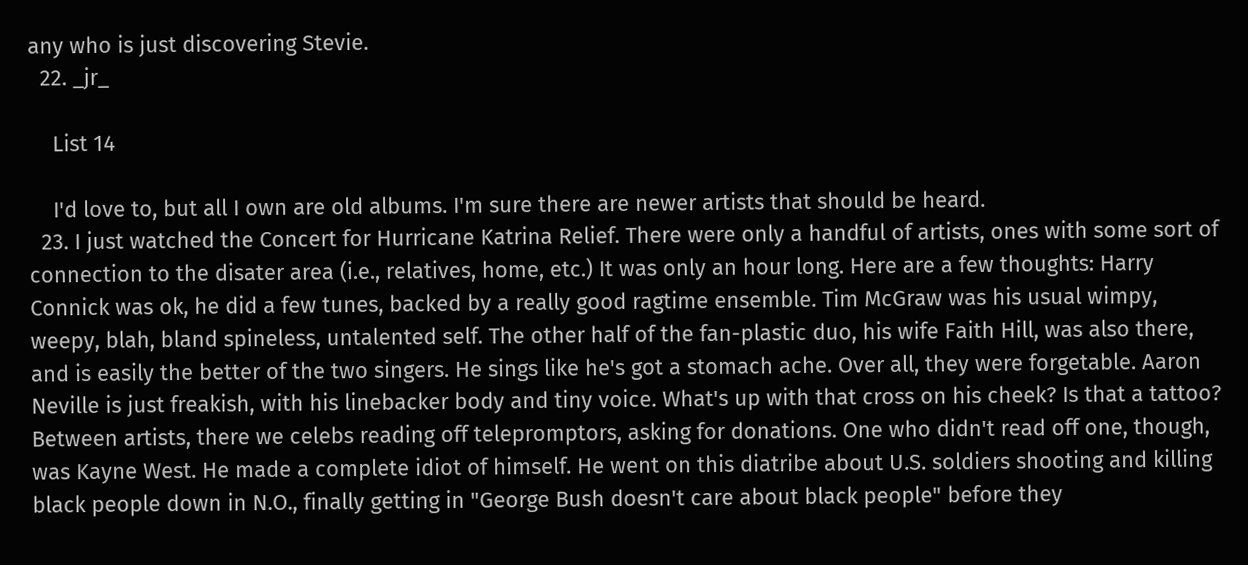any who is just discovering Stevie.
  22. _jr_

    List 14

    I'd love to, but all I own are old albums. I'm sure there are newer artists that should be heard.
  23. I just watched the Concert for Hurricane Katrina Relief. There were only a handful of artists, ones with some sort of connection to the disater area (i.e., relatives, home, etc.) It was only an hour long. Here are a few thoughts: Harry Connick was ok, he did a few tunes, backed by a really good ragtime ensemble. Tim McGraw was his usual wimpy, weepy, blah, bland spineless, untalented self. The other half of the fan-plastic duo, his wife Faith Hill, was also there, and is easily the better of the two singers. He sings like he's got a stomach ache. Over all, they were forgetable. Aaron Neville is just freakish, with his linebacker body and tiny voice. What's up with that cross on his cheek? Is that a tattoo? Between artists, there we celebs reading off telepromptors, asking for donations. One who didn't read off one, though, was Kayne West. He made a complete idiot of himself. He went on this diatribe about U.S. soldiers shooting and killing black people down in N.O., finally getting in "George Bush doesn't care about black people" before they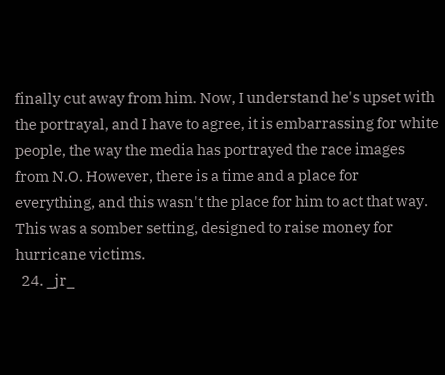finally cut away from him. Now, I understand he's upset with the portrayal, and I have to agree, it is embarrassing for white people, the way the media has portrayed the race images from N.O. However, there is a time and a place for everything, and this wasn't the place for him to act that way. This was a somber setting, designed to raise money for hurricane victims.
  24. _jr_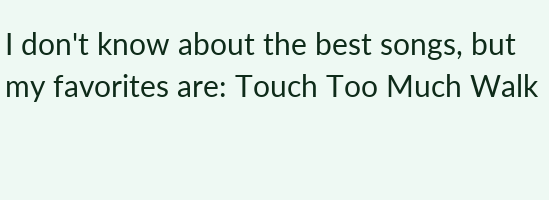I don't know about the best songs, but my favorites are: Touch Too Much Walk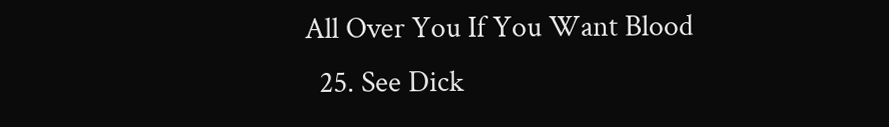All Over You If You Want Blood
  25. See Dick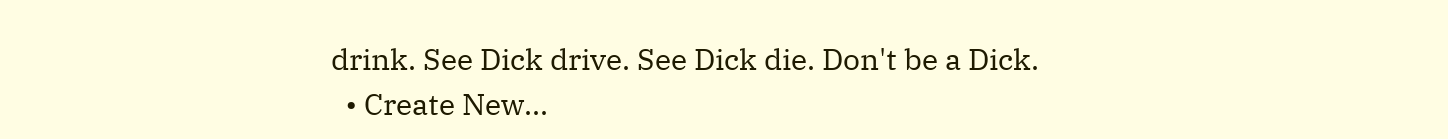drink. See Dick drive. See Dick die. Don't be a Dick.
  • Create New...